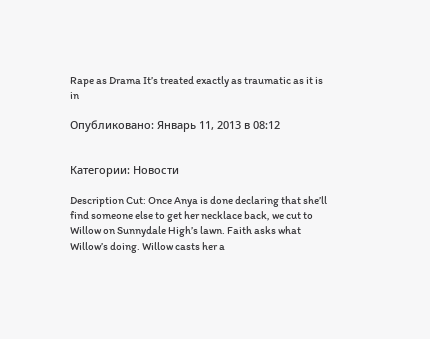Rape as Drama It’s treated exactly as traumatic as it is in

Опубликовано: Январь 11, 2013 в 08:12


Категории: Новости

Description Cut: Once Anya is done declaring that she’ll find someone else to get her necklace back, we cut to Willow on Sunnydale High’s lawn. Faith asks what Willow’s doing. Willow casts her a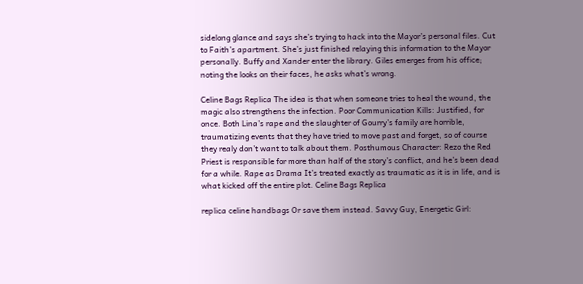sidelong glance and says she’s trying to hack into the Mayor’s personal files. Cut to Faith’s apartment. She’s just finished relaying this information to the Mayor personally. Buffy and Xander enter the library. Giles emerges from his office; noting the looks on their faces, he asks what’s wrong.

Celine Bags Replica The idea is that when someone tries to heal the wound, the magic also strengthens the infection. Poor Communication Kills: Justified, for once. Both Lina’s rape and the slaughter of Gourry’s family are horrible, traumatizing events that they have tried to move past and forget, so of course they realy don’t want to talk about them. Posthumous Character: Rezo the Red Priest is responsible for more than half of the story’s conflict, and he’s been dead for a while. Rape as Drama It’s treated exactly as traumatic as it is in life, and is what kicked off the entire plot. Celine Bags Replica

replica celine handbags Or save them instead. Savvy Guy, Energetic Girl: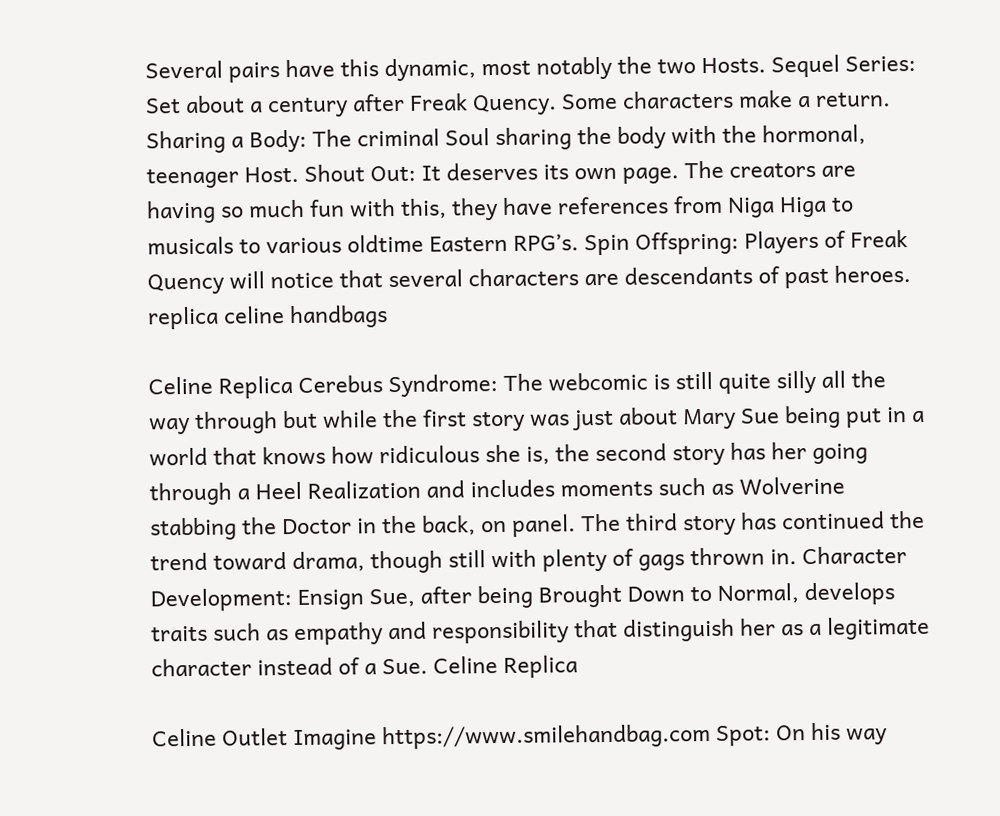Several pairs have this dynamic, most notably the two Hosts. Sequel Series: Set about a century after Freak Quency. Some characters make a return. Sharing a Body: The criminal Soul sharing the body with the hormonal, teenager Host. Shout Out: It deserves its own page. The creators are having so much fun with this, they have references from Niga Higa to musicals to various oldtime Eastern RPG’s. Spin Offspring: Players of Freak Quency will notice that several characters are descendants of past heroes. replica celine handbags

Celine Replica Cerebus Syndrome: The webcomic is still quite silly all the way through but while the first story was just about Mary Sue being put in a world that knows how ridiculous she is, the second story has her going through a Heel Realization and includes moments such as Wolverine stabbing the Doctor in the back, on panel. The third story has continued the trend toward drama, though still with plenty of gags thrown in. Character Development: Ensign Sue, after being Brought Down to Normal, develops traits such as empathy and responsibility that distinguish her as a legitimate character instead of a Sue. Celine Replica

Celine Outlet Imagine https://www.smilehandbag.com Spot: On his way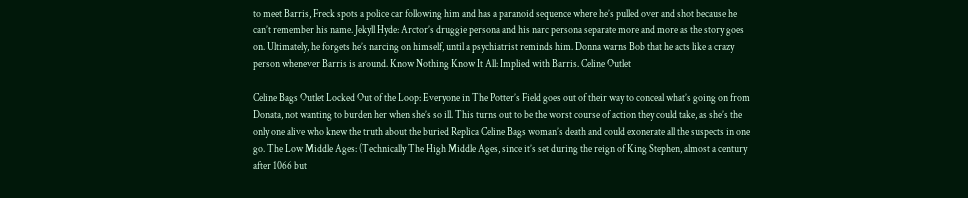to meet Barris, Freck spots a police car following him and has a paranoid sequence where he’s pulled over and shot because he can’t remember his name. Jekyll Hyde: Arctor’s druggie persona and his narc persona separate more and more as the story goes on. Ultimately, he forgets he’s narcing on himself, until a psychiatrist reminds him. Donna warns Bob that he acts like a crazy person whenever Barris is around. Know Nothing Know It All: Implied with Barris. Celine Outlet

Celine Bags Outlet Locked Out of the Loop: Everyone in The Potter’s Field goes out of their way to conceal what’s going on from Donata, not wanting to burden her when she’s so ill. This turns out to be the worst course of action they could take, as she’s the only one alive who knew the truth about the buried Replica Celine Bags woman’s death and could exonerate all the suspects in one go. The Low Middle Ages: (Technically The High Middle Ages, since it’s set during the reign of King Stephen, almost a century after 1066 but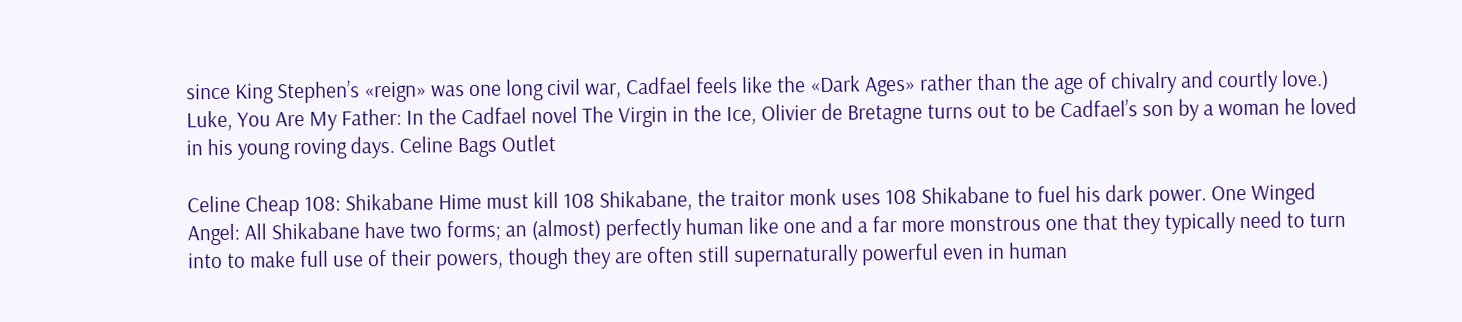since King Stephen’s «reign» was one long civil war, Cadfael feels like the «Dark Ages» rather than the age of chivalry and courtly love.) Luke, You Are My Father: In the Cadfael novel The Virgin in the Ice, Olivier de Bretagne turns out to be Cadfael’s son by a woman he loved in his young roving days. Celine Bags Outlet

Celine Cheap 108: Shikabane Hime must kill 108 Shikabane, the traitor monk uses 108 Shikabane to fuel his dark power. One Winged Angel: All Shikabane have two forms; an (almost) perfectly human like one and a far more monstrous one that they typically need to turn into to make full use of their powers, though they are often still supernaturally powerful even in human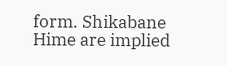form. Shikabane Hime are implied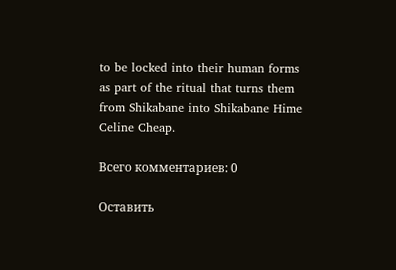to be locked into their human forms as part of the ritual that turns them from Shikabane into Shikabane Hime Celine Cheap.

Всего комментариев: 0

Оставить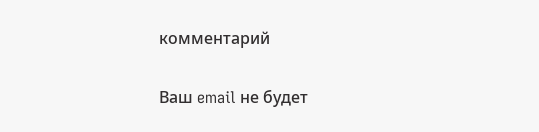комментарий

Ваш email не будет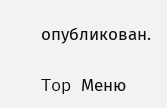опубликован.

Top Меню